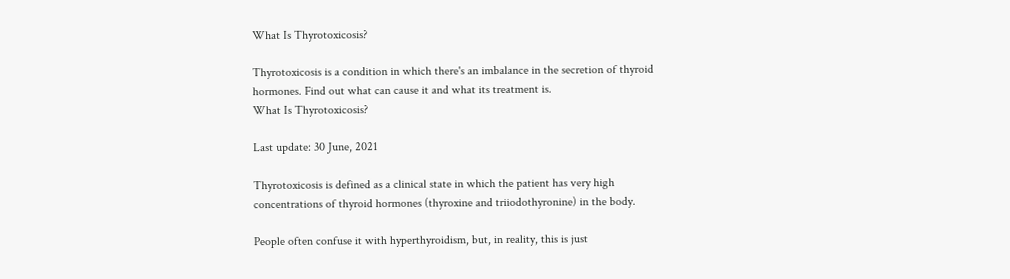What Is Thyrotoxicosis?

Thyrotoxicosis is a condition in which there's an imbalance in the secretion of thyroid hormones. Find out what can cause it and what its treatment is.
What Is Thyrotoxicosis?

Last update: 30 June, 2021

Thyrotoxicosis is defined as a clinical state in which the patient has very high concentrations of thyroid hormones (thyroxine and triiodothyronine) in the body.

People often confuse it with hyperthyroidism, but, in reality, this is just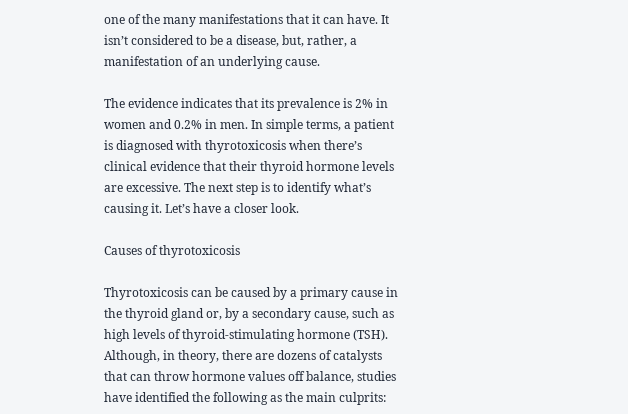one of the many manifestations that it can have. It isn’t considered to be a disease, but, rather, a manifestation of an underlying cause.

The evidence indicates that its prevalence is 2% in women and 0.2% in men. In simple terms, a patient is diagnosed with thyrotoxicosis when there’s clinical evidence that their thyroid hormone levels are excessive. The next step is to identify what’s causing it. Let’s have a closer look.

Causes of thyrotoxicosis

Thyrotoxicosis can be caused by a primary cause in the thyroid gland or, by a secondary cause, such as high levels of thyroid-stimulating hormone (TSH). Although, in theory, there are dozens of catalysts that can throw hormone values off balance, studies have identified the following as the main culprits: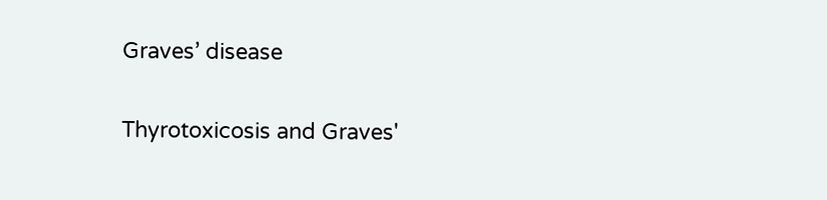Graves’ disease

Thyrotoxicosis and Graves'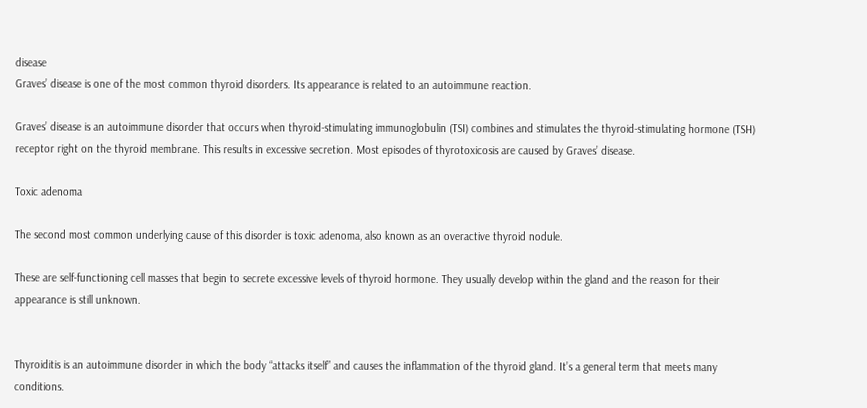disease
Graves’ disease is one of the most common thyroid disorders. Its appearance is related to an autoimmune reaction.

Graves’ disease is an autoimmune disorder that occurs when thyroid-stimulating immunoglobulin (TSI) combines and stimulates the thyroid-stimulating hormone (TSH) receptor right on the thyroid membrane. This results in excessive secretion. Most episodes of thyrotoxicosis are caused by Graves’ disease.

Toxic adenoma

The second most common underlying cause of this disorder is toxic adenoma, also known as an overactive thyroid nodule.

These are self-functioning cell masses that begin to secrete excessive levels of thyroid hormone. They usually develop within the gland and the reason for their appearance is still unknown.


Thyroiditis is an autoimmune disorder in which the body “attacks itself” and causes the inflammation of the thyroid gland. It’s a general term that meets many conditions.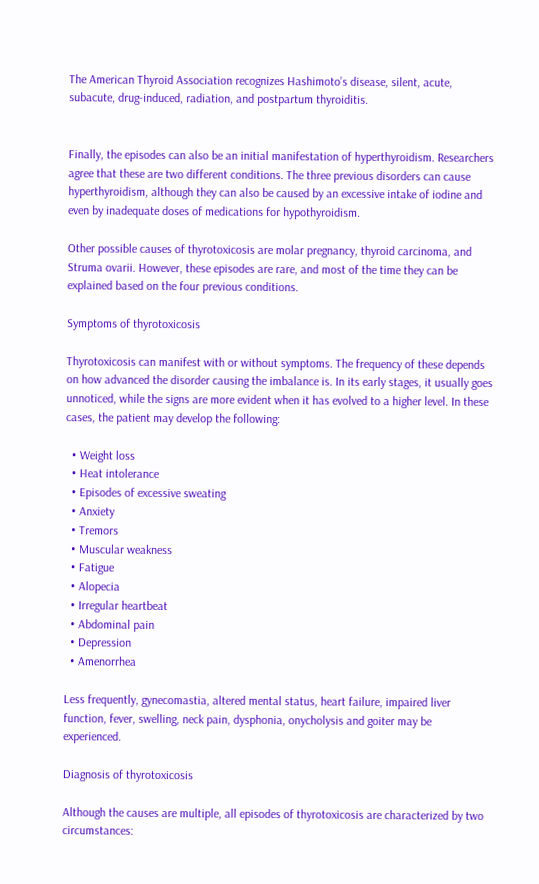The American Thyroid Association recognizes Hashimoto’s disease, silent, acute, subacute, drug-induced, radiation, and postpartum thyroiditis.


Finally, the episodes can also be an initial manifestation of hyperthyroidism. Researchers agree that these are two different conditions. The three previous disorders can cause hyperthyroidism, although they can also be caused by an excessive intake of iodine and even by inadequate doses of medications for hypothyroidism.

Other possible causes of thyrotoxicosis are molar pregnancy, thyroid carcinoma, and Struma ovarii. However, these episodes are rare, and most of the time they can be explained based on the four previous conditions.

Symptoms of thyrotoxicosis

Thyrotoxicosis can manifest with or without symptoms. The frequency of these depends on how advanced the disorder causing the imbalance is. In its early stages, it usually goes unnoticed, while the signs are more evident when it has evolved to a higher level. In these cases, the patient may develop the following:

  • Weight loss
  • Heat intolerance
  • Episodes of excessive sweating
  • Anxiety
  • Tremors
  • Muscular weakness
  • Fatigue
  • Alopecia
  • Irregular heartbeat
  • Abdominal pain
  • Depression
  • Amenorrhea

Less frequently, gynecomastia, altered mental status, heart failure, impaired liver function, fever, swelling, neck pain, dysphonia, onycholysis and goiter may be experienced.

Diagnosis of thyrotoxicosis

Although the causes are multiple, all episodes of thyrotoxicosis are characterized by two circumstances: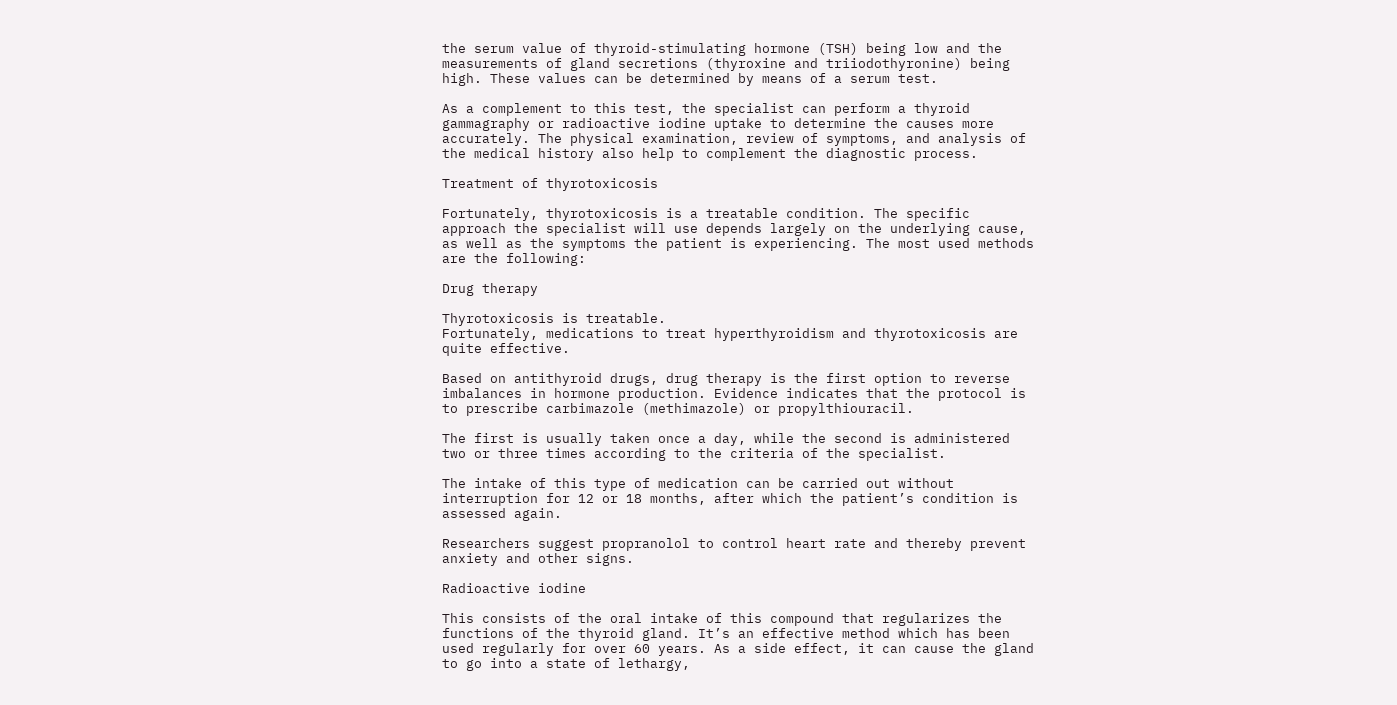the serum value of thyroid-stimulating hormone (TSH) being low and the measurements of gland secretions (thyroxine and triiodothyronine) being high. These values can be determined by means of a serum test.

As a complement to this test, the specialist can perform a thyroid gammagraphy or radioactive iodine uptake to determine the causes more accurately. The physical examination, review of symptoms, and analysis of the medical history also help to complement the diagnostic process.

Treatment of thyrotoxicosis

Fortunately, thyrotoxicosis is a treatable condition. The specific approach the specialist will use depends largely on the underlying cause, as well as the symptoms the patient is experiencing. The most used methods are the following:

Drug therapy

Thyrotoxicosis is treatable.
Fortunately, medications to treat hyperthyroidism and thyrotoxicosis are quite effective.

Based on antithyroid drugs, drug therapy is the first option to reverse imbalances in hormone production. Evidence indicates that the protocol is to prescribe carbimazole (methimazole) or propylthiouracil.

The first is usually taken once a day, while the second is administered two or three times according to the criteria of the specialist.

The intake of this type of medication can be carried out without interruption for 12 or 18 months, after which the patient’s condition is assessed again.

Researchers suggest propranolol to control heart rate and thereby prevent anxiety and other signs.

Radioactive iodine

This consists of the oral intake of this compound that regularizes the functions of the thyroid gland. It’s an effective method which has been used regularly for over 60 years. As a side effect, it can cause the gland to go into a state of lethargy,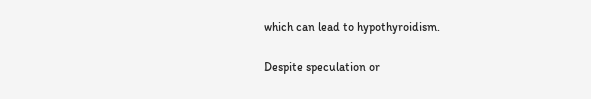which can lead to hypothyroidism.

Despite speculation or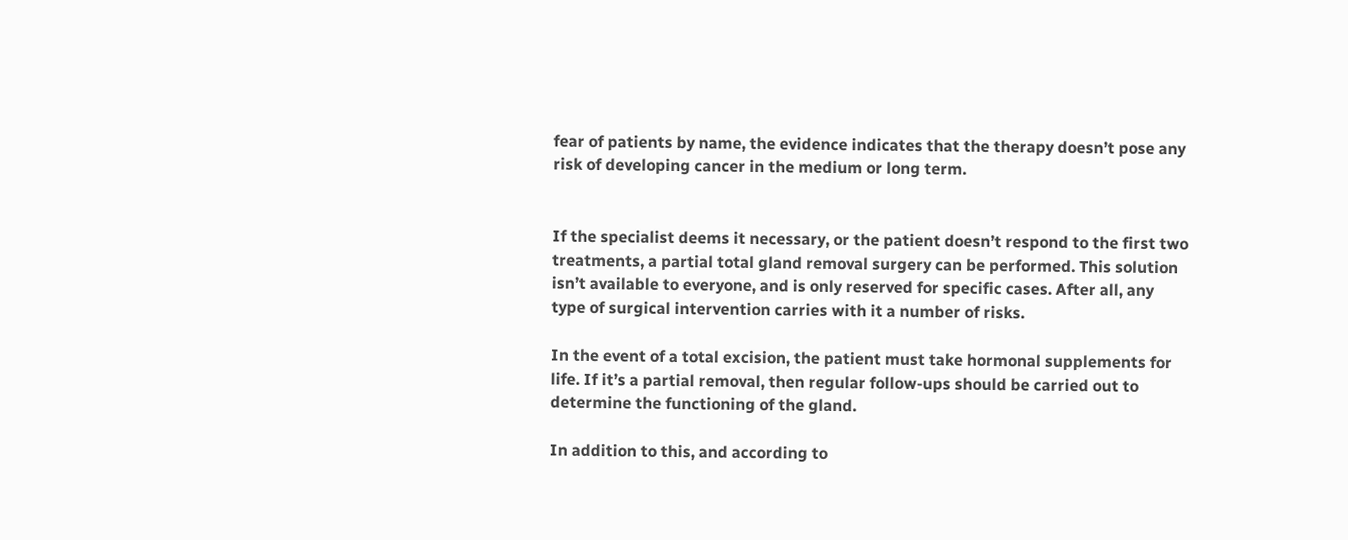fear of patients by name, the evidence indicates that the therapy doesn’t pose any risk of developing cancer in the medium or long term.


If the specialist deems it necessary, or the patient doesn’t respond to the first two treatments, a partial total gland removal surgery can be performed. This solution isn’t available to everyone, and is only reserved for specific cases. After all, any type of surgical intervention carries with it a number of risks.

In the event of a total excision, the patient must take hormonal supplements for life. If it’s a partial removal, then regular follow-ups should be carried out to determine the functioning of the gland.

In addition to this, and according to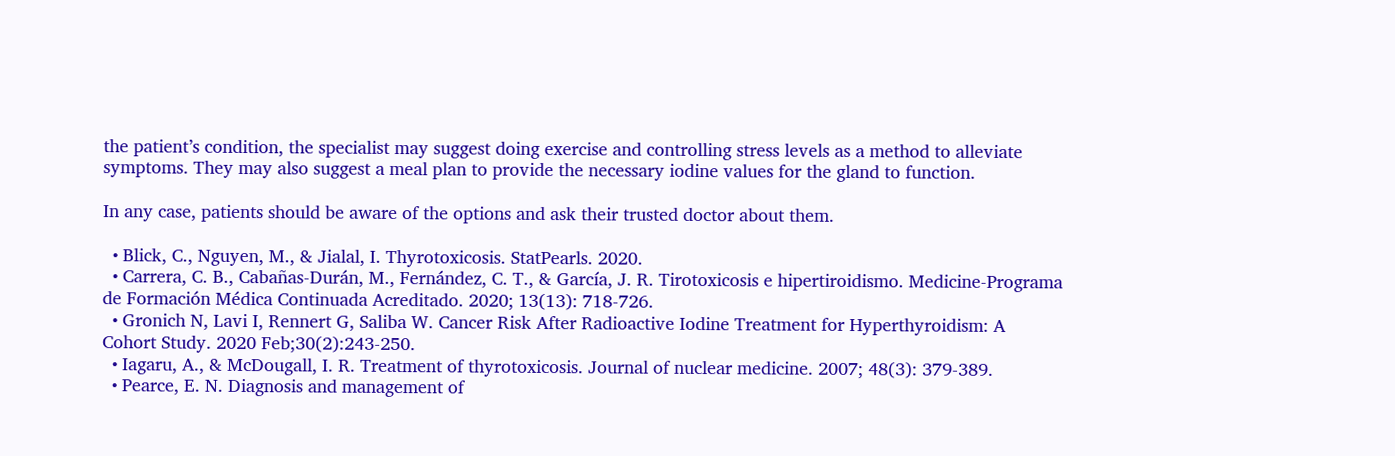the patient’s condition, the specialist may suggest doing exercise and controlling stress levels as a method to alleviate symptoms. They may also suggest a meal plan to provide the necessary iodine values for the gland to function.

In any case, patients should be aware of the options and ask their trusted doctor about them.

  • Blick, C., Nguyen, M., & Jialal, I. Thyrotoxicosis. StatPearls. 2020.
  • Carrera, C. B., Cabañas-Durán, M., Fernández, C. T., & García, J. R. Tirotoxicosis e hipertiroidismo. Medicine-Programa de Formación Médica Continuada Acreditado. 2020; 13(13): 718-726.
  • Gronich N, Lavi I, Rennert G, Saliba W. Cancer Risk After Radioactive Iodine Treatment for Hyperthyroidism: A Cohort Study. 2020 Feb;30(2):243-250.
  • Iagaru, A., & McDougall, I. R. Treatment of thyrotoxicosis. Journal of nuclear medicine. 2007; 48(3): 379-389.
  • Pearce, E. N. Diagnosis and management of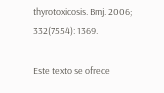thyrotoxicosis. Bmj. 2006; 332(7554): 1369.

Este texto se ofrece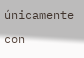únicamente con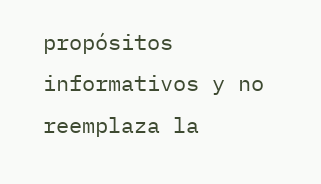propósitos informativos y no reemplaza la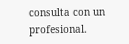consulta con un profesional.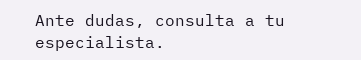Ante dudas, consulta a tu especialista.